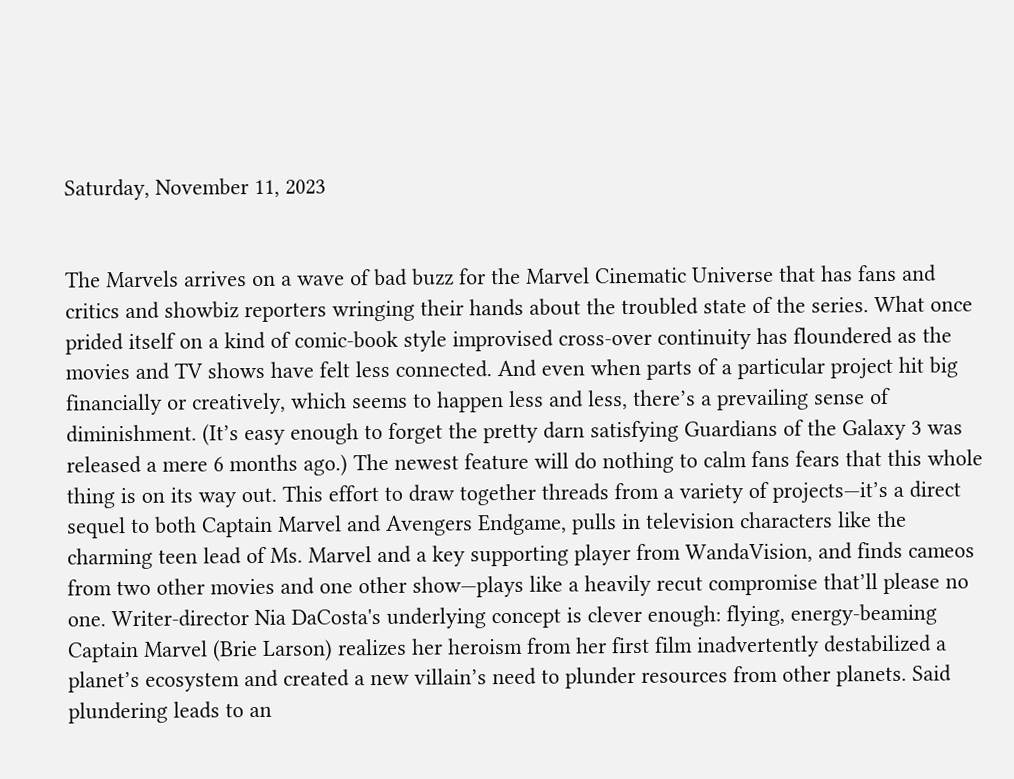Saturday, November 11, 2023


The Marvels arrives on a wave of bad buzz for the Marvel Cinematic Universe that has fans and critics and showbiz reporters wringing their hands about the troubled state of the series. What once prided itself on a kind of comic-book style improvised cross-over continuity has floundered as the movies and TV shows have felt less connected. And even when parts of a particular project hit big financially or creatively, which seems to happen less and less, there’s a prevailing sense of diminishment. (It’s easy enough to forget the pretty darn satisfying Guardians of the Galaxy 3 was released a mere 6 months ago.) The newest feature will do nothing to calm fans fears that this whole thing is on its way out. This effort to draw together threads from a variety of projects—it’s a direct sequel to both Captain Marvel and Avengers Endgame, pulls in television characters like the charming teen lead of Ms. Marvel and a key supporting player from WandaVision, and finds cameos from two other movies and one other show—plays like a heavily recut compromise that’ll please no one. Writer-director Nia DaCosta's underlying concept is clever enough: flying, energy-beaming Captain Marvel (Brie Larson) realizes her heroism from her first film inadvertently destabilized a planet’s ecosystem and created a new villain’s need to plunder resources from other planets. Said plundering leads to an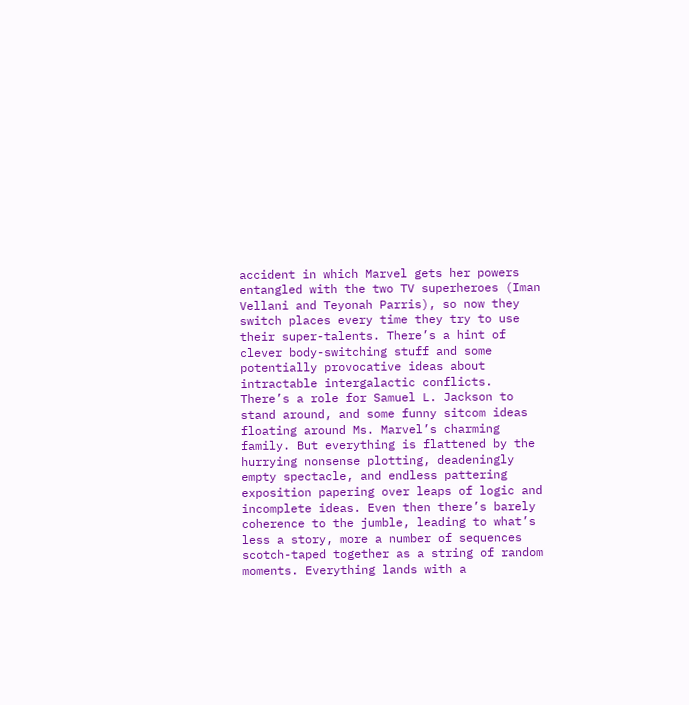accident in which Marvel gets her powers entangled with the two TV superheroes (Iman Vellani and Teyonah Parris), so now they switch places every time they try to use their super-talents. There’s a hint of clever body-switching stuff and some potentially provocative ideas about intractable intergalactic conflicts. There’s a role for Samuel L. Jackson to stand around, and some funny sitcom ideas floating around Ms. Marvel’s charming family. But everything is flattened by the hurrying nonsense plotting, deadeningly empty spectacle, and endless pattering exposition papering over leaps of logic and incomplete ideas. Even then there’s barely coherence to the jumble, leading to what’s less a story, more a number of sequences scotch-taped together as a string of random moments. Everything lands with a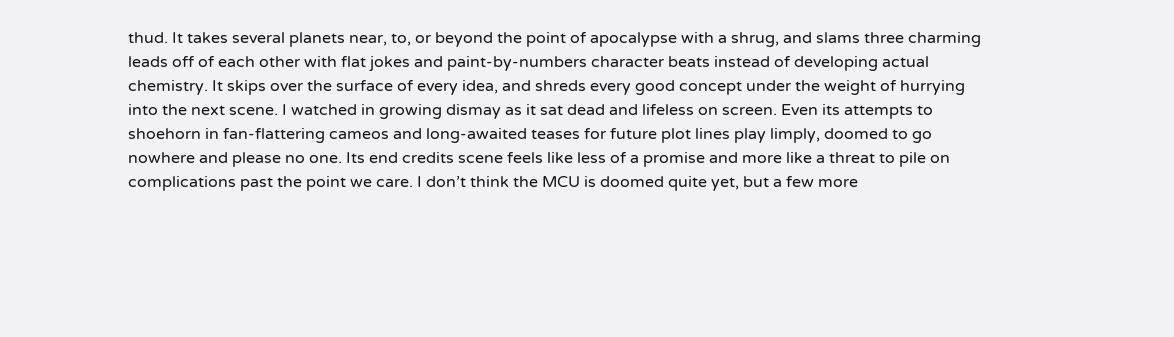thud. It takes several planets near, to, or beyond the point of apocalypse with a shrug, and slams three charming leads off of each other with flat jokes and paint-by-numbers character beats instead of developing actual chemistry. It skips over the surface of every idea, and shreds every good concept under the weight of hurrying into the next scene. I watched in growing dismay as it sat dead and lifeless on screen. Even its attempts to shoehorn in fan-flattering cameos and long-awaited teases for future plot lines play limply, doomed to go nowhere and please no one. Its end credits scene feels like less of a promise and more like a threat to pile on complications past the point we care. I don’t think the MCU is doomed quite yet, but a few more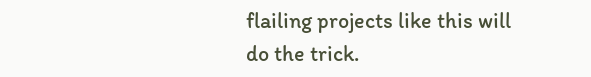flailing projects like this will do the trick.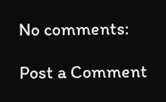No comments:

Post a Comment